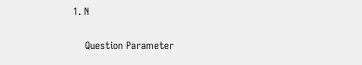1. N

    Question Parameter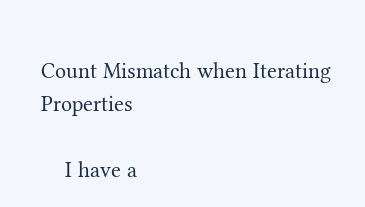Count Mismatch when Iterating Properties

    I have a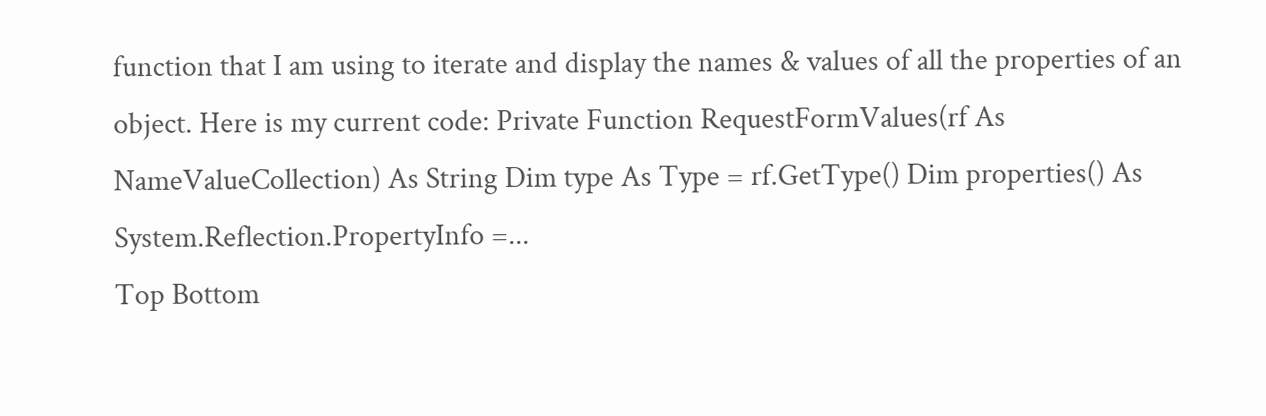function that I am using to iterate and display the names & values of all the properties of an object. Here is my current code: Private Function RequestFormValues(rf As NameValueCollection) As String Dim type As Type = rf.GetType() Dim properties() As System.Reflection.PropertyInfo =...
Top Bottom